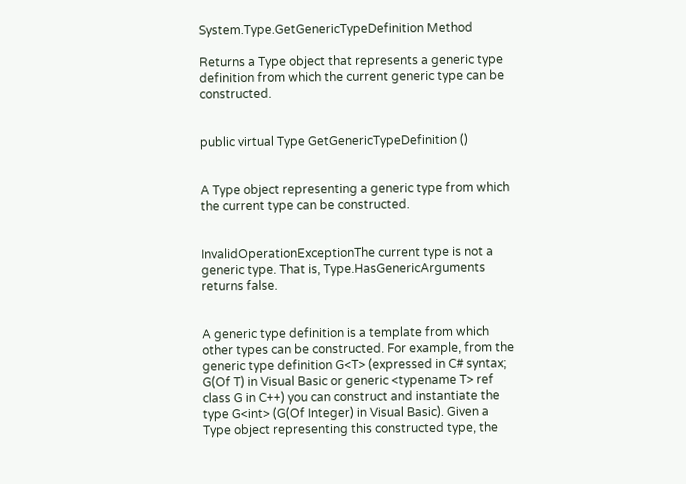System.Type.GetGenericTypeDefinition Method

Returns a Type object that represents a generic type definition from which the current generic type can be constructed.


public virtual Type GetGenericTypeDefinition ()


A Type object representing a generic type from which the current type can be constructed.


InvalidOperationExceptionThe current type is not a generic type. That is, Type.HasGenericArguments returns false.


A generic type definition is a template from which other types can be constructed. For example, from the generic type definition G<T> (expressed in C# syntax; G(Of T) in Visual Basic or generic <typename T> ref class G in C++) you can construct and instantiate the type G<int> (G(Of Integer) in Visual Basic). Given a Type object representing this constructed type, the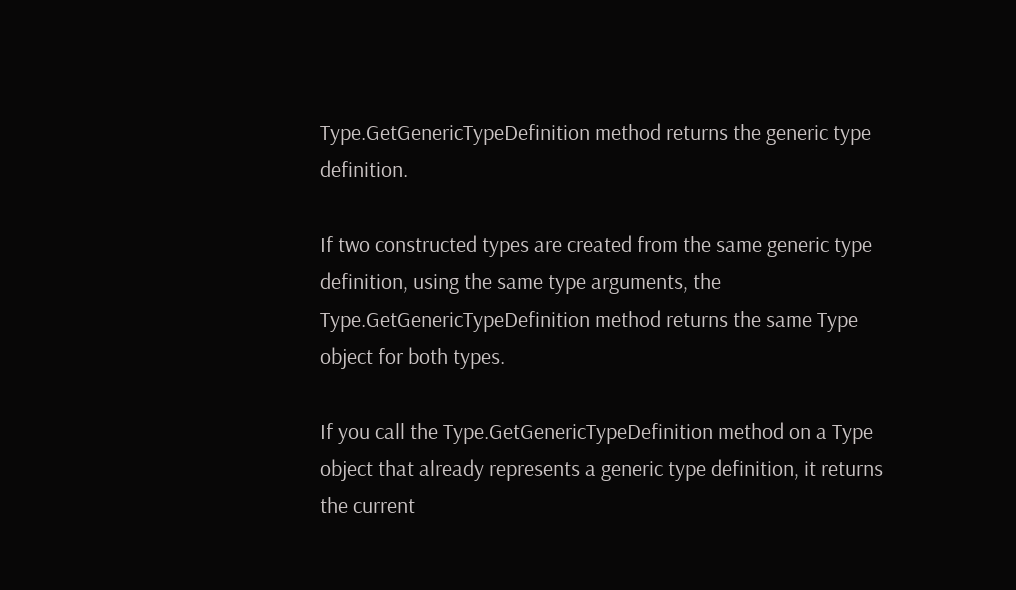Type.GetGenericTypeDefinition method returns the generic type definition.

If two constructed types are created from the same generic type definition, using the same type arguments, the Type.GetGenericTypeDefinition method returns the same Type object for both types.

If you call the Type.GetGenericTypeDefinition method on a Type object that already represents a generic type definition, it returns the current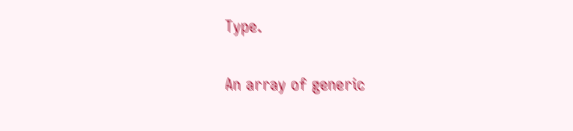Type.


An array of generic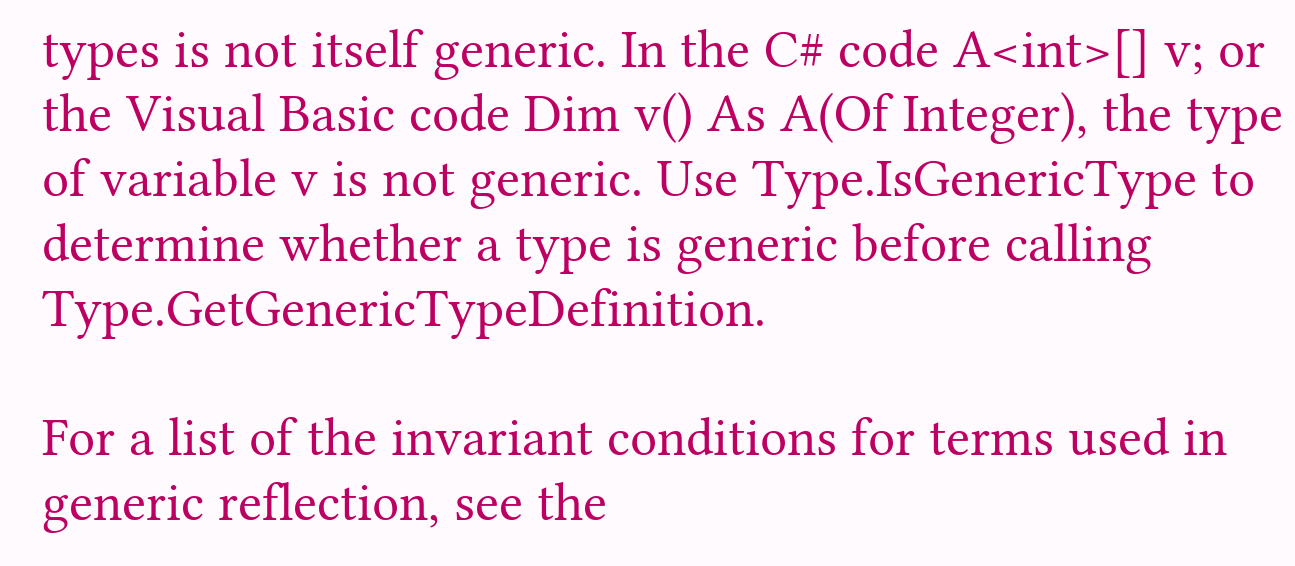types is not itself generic. In the C# code A<int>[] v; or the Visual Basic code Dim v() As A(Of Integer), the type of variable v is not generic. Use Type.IsGenericType to determine whether a type is generic before calling Type.GetGenericTypeDefinition.

For a list of the invariant conditions for terms used in generic reflection, see the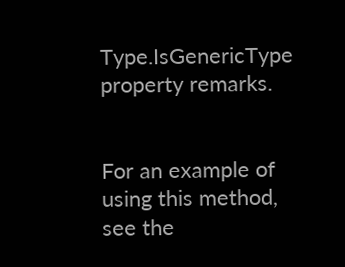Type.IsGenericType property remarks.


For an example of using this method, see the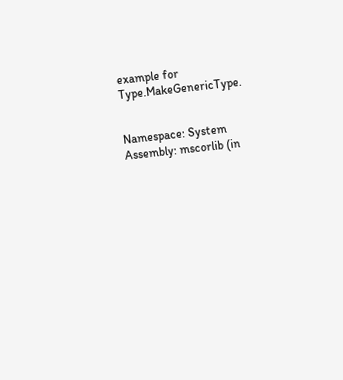example for Type.MakeGenericType.


Namespace: System
Assembly: mscorlib (in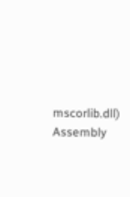mscorlib.dll)
Assembly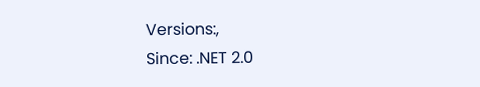Versions:,
Since: .NET 2.0